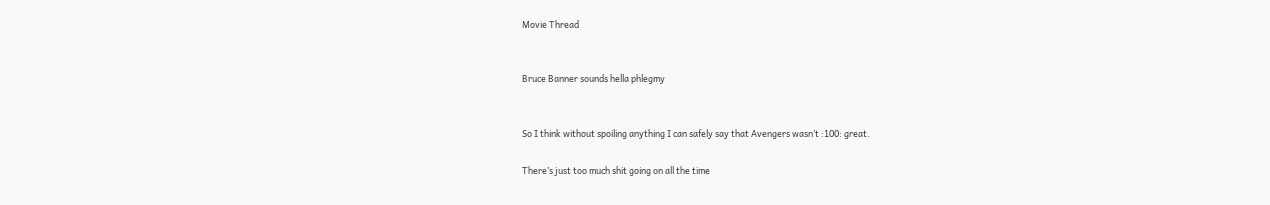Movie Thread


Bruce Banner sounds hella phlegmy


So I think without spoiling anything I can safely say that Avengers wasn’t :100: great.

There’s just too much shit going on all the time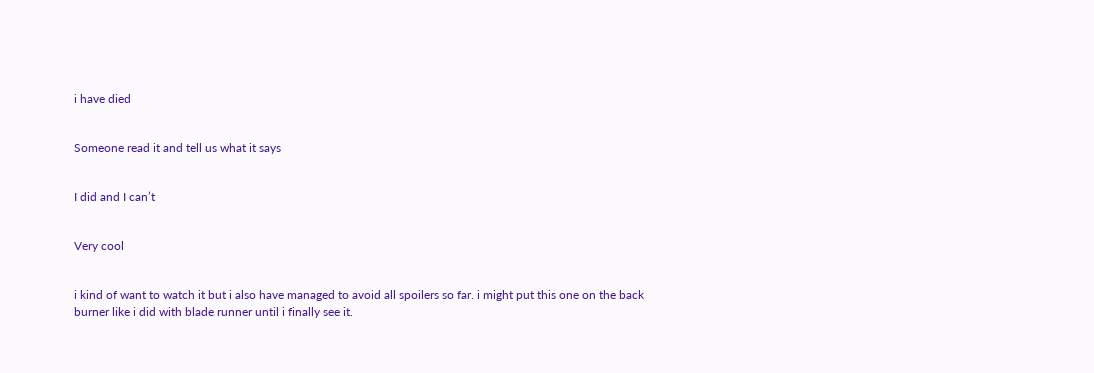i have died


Someone read it and tell us what it says


I did and I can’t


Very cool


i kind of want to watch it but i also have managed to avoid all spoilers so far. i might put this one on the back burner like i did with blade runner until i finally see it.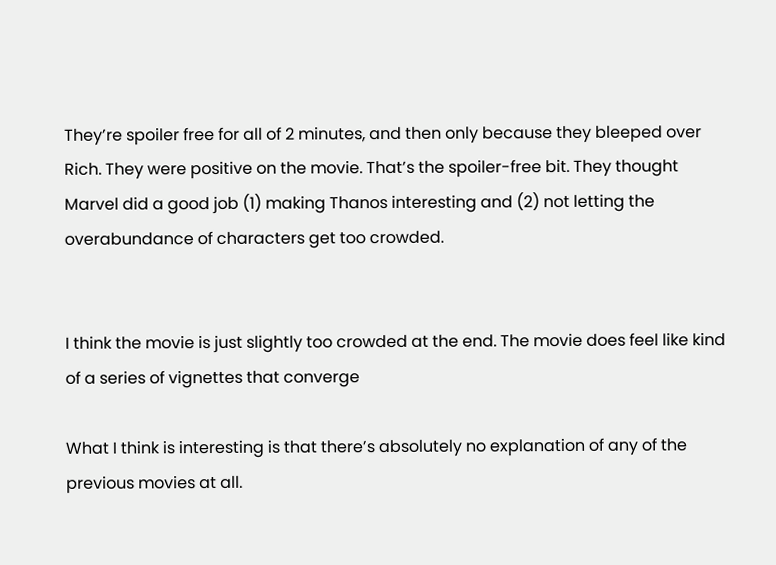They’re spoiler free for all of 2 minutes, and then only because they bleeped over Rich. They were positive on the movie. That’s the spoiler-free bit. They thought Marvel did a good job (1) making Thanos interesting and (2) not letting the overabundance of characters get too crowded.


I think the movie is just slightly too crowded at the end. The movie does feel like kind of a series of vignettes that converge

What I think is interesting is that there’s absolutely no explanation of any of the previous movies at all.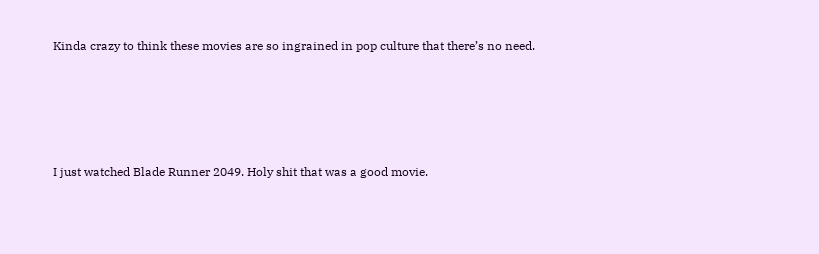Kinda crazy to think these movies are so ingrained in pop culture that there’s no need.






I just watched Blade Runner 2049. Holy shit that was a good movie.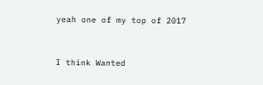yeah one of my top of 2017



I think Wanted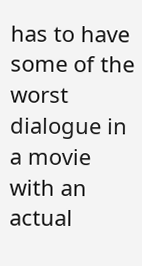has to have some of the worst dialogue in a movie with an actual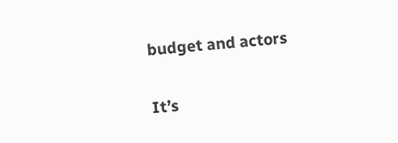budget and actors


It’s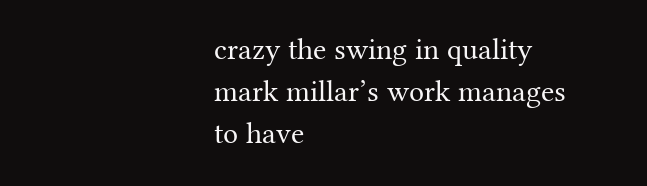crazy the swing in quality mark millar’s work manages to have